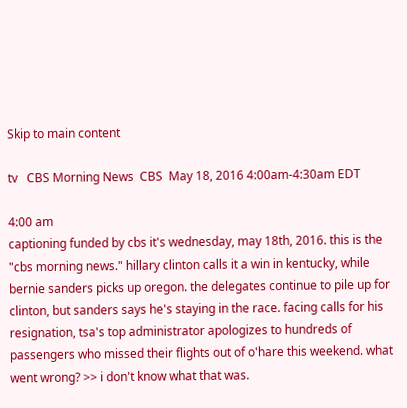Skip to main content

tv   CBS Morning News  CBS  May 18, 2016 4:00am-4:30am EDT

4:00 am
captioning funded by cbs it's wednesday, may 18th, 2016. this is the "cbs morning news." hillary clinton calls it a win in kentucky, while bernie sanders picks up oregon. the delegates continue to pile up for clinton, but sanders says he's staying in the race. facing calls for his resignation, tsa's top administrator apologizes to hundreds of passengers who missed their flights out of o'hare this weekend. what went wrong? >> i don't know what that was.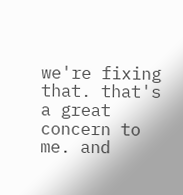we're fixing that. that's a great concern to me. and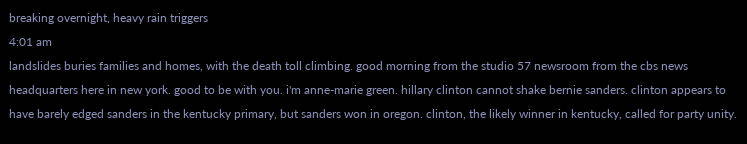breaking overnight, heavy rain triggers
4:01 am
landslides buries families and homes, with the death toll climbing. good morning from the studio 57 newsroom from the cbs news headquarters here in new york. good to be with you. i'm anne-marie green. hillary clinton cannot shake bernie sanders. clinton appears to have barely edged sanders in the kentucky primary, but sanders won in oregon. clinton, the likely winner in kentucky, called for party unity.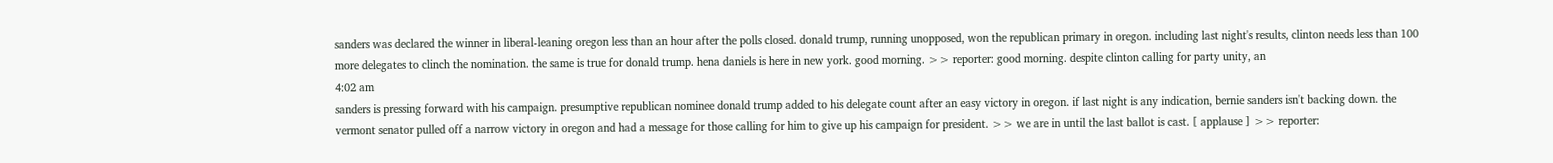sanders was declared the winner in liberal-leaning oregon less than an hour after the polls closed. donald trump, running unopposed, won the republican primary in oregon. including last night's results, clinton needs less than 100 more delegates to clinch the nomination. the same is true for donald trump. hena daniels is here in new york. good morning. >> reporter: good morning. despite clinton calling for party unity, an
4:02 am
sanders is pressing forward with his campaign. presumptive republican nominee donald trump added to his delegate count after an easy victory in oregon. if last night is any indication, bernie sanders isn't backing down. the vermont senator pulled off a narrow victory in oregon and had a message for those calling for him to give up his campaign for president. >> we are in until the last ballot is cast. [ applause ] >> reporter: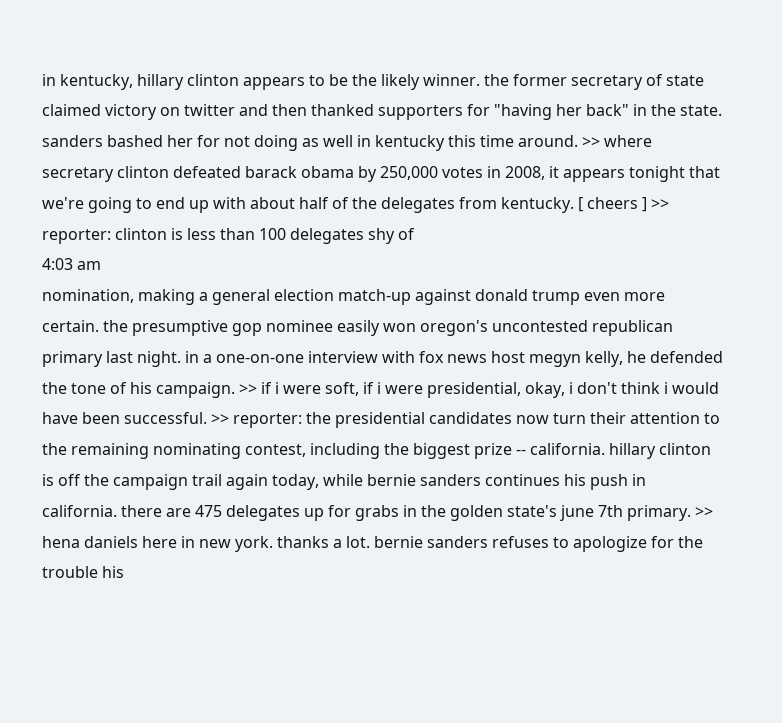in kentucky, hillary clinton appears to be the likely winner. the former secretary of state claimed victory on twitter and then thanked supporters for "having her back" in the state. sanders bashed her for not doing as well in kentucky this time around. >> where secretary clinton defeated barack obama by 250,000 votes in 2008, it appears tonight that we're going to end up with about half of the delegates from kentucky. [ cheers ] >> reporter: clinton is less than 100 delegates shy of
4:03 am
nomination, making a general election match-up against donald trump even more certain. the presumptive gop nominee easily won oregon's uncontested republican primary last night. in a one-on-one interview with fox news host megyn kelly, he defended the tone of his campaign. >> if i were soft, if i were presidential, okay, i don't think i would have been successful. >> reporter: the presidential candidates now turn their attention to the remaining nominating contest, including the biggest prize -- california. hillary clinton is off the campaign trail again today, while bernie sanders continues his push in california. there are 475 delegates up for grabs in the golden state's june 7th primary. >> hena daniels here in new york. thanks a lot. bernie sanders refuses to apologize for the trouble his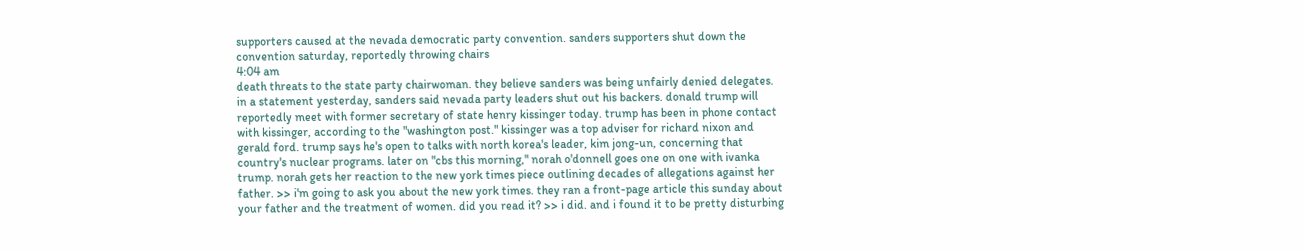supporters caused at the nevada democratic party convention. sanders supporters shut down the convention saturday, reportedly throwing chairs
4:04 am
death threats to the state party chairwoman. they believe sanders was being unfairly denied delegates. in a statement yesterday, sanders said nevada party leaders shut out his backers. donald trump will reportedly meet with former secretary of state henry kissinger today. trump has been in phone contact with kissinger, according to the "washington post." kissinger was a top adviser for richard nixon and gerald ford. trump says he's open to talks with north korea's leader, kim jong-un, concerning that country's nuclear programs. later on "cbs this morning," norah o'donnell goes one on one with ivanka trump. norah gets her reaction to the new york times piece outlining decades of allegations against her father. >> i'm going to ask you about the new york times. they ran a front-page article this sunday about your father and the treatment of women. did you read it? >> i did. and i found it to be pretty disturbing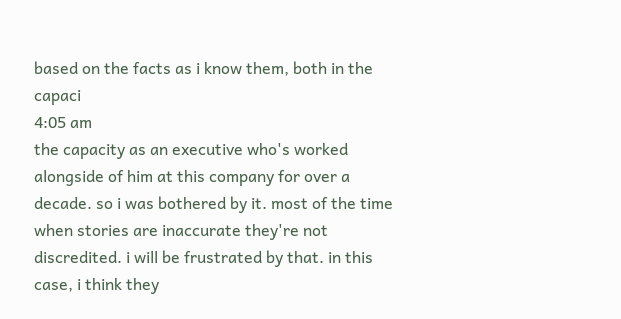based on the facts as i know them, both in the capaci
4:05 am
the capacity as an executive who's worked alongside of him at this company for over a decade. so i was bothered by it. most of the time when stories are inaccurate they're not discredited. i will be frustrated by that. in this case, i think they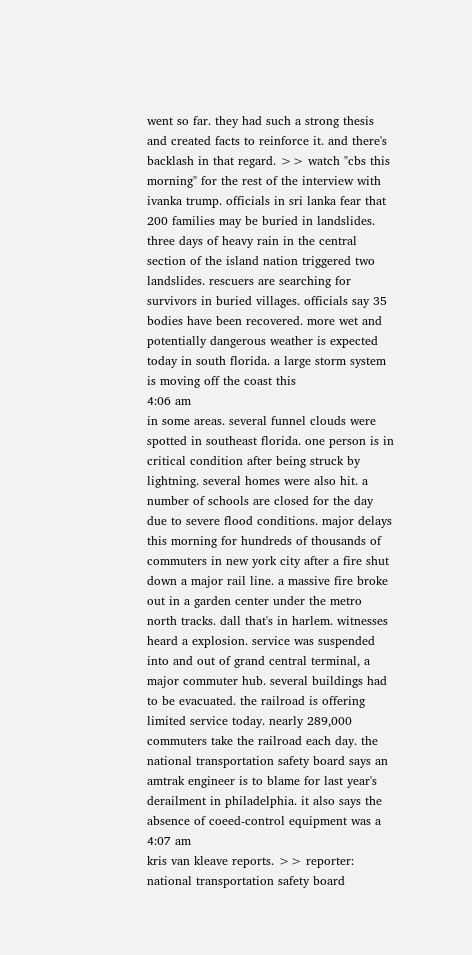went so far. they had such a strong thesis and created facts to reinforce it. and there's backlash in that regard. >> watch "cbs this morning" for the rest of the interview with ivanka trump. officials in sri lanka fear that 200 families may be buried in landslides. three days of heavy rain in the central section of the island nation triggered two landslides. rescuers are searching for survivors in buried villages. officials say 35 bodies have been recovered. more wet and potentially dangerous weather is expected today in south florida. a large storm system is moving off the coast this
4:06 am
in some areas. several funnel clouds were spotted in southeast florida. one person is in critical condition after being struck by lightning. several homes were also hit. a number of schools are closed for the day due to severe flood conditions. major delays this morning for hundreds of thousands of commuters in new york city after a fire shut down a major rail line. a massive fire broke out in a garden center under the metro north tracks. dall that's in harlem. witnesses heard a explosion. service was suspended into and out of grand central terminal, a major commuter hub. several buildings had to be evacuated. the railroad is offering limited service today. nearly 289,000 commuters take the railroad each day. the national transportation safety board says an amtrak engineer is to blame for last year's derailment in philadelphia. it also says the absence of coeed-control equipment was a
4:07 am
kris van kleave reports. >> reporter: national transportation safety board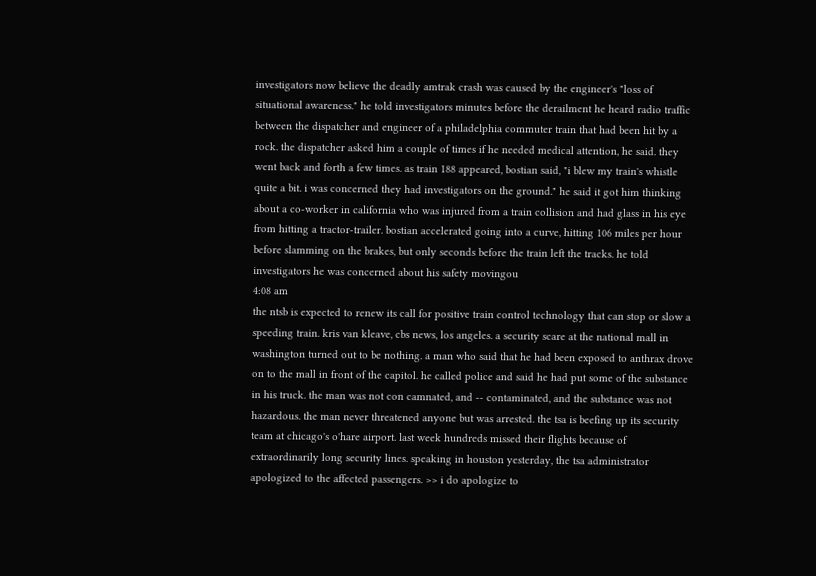investigators now believe the deadly amtrak crash was caused by the engineer's "loss of situational awareness." he told investigators minutes before the derailment he heard radio traffic between the dispatcher and engineer of a philadelphia commuter train that had been hit by a rock. the dispatcher asked him a couple of times if he needed medical attention, he said. they went back and forth a few times. as train 188 appeared, bostian said, "i blew my train's whistle quite a bit. i was concerned they had investigators on the ground." he said it got him thinking about a co-worker in california who was injured from a train collision and had glass in his eye from hitting a tractor-trailer. bostian accelerated going into a curve, hitting 106 miles per hour before slamming on the brakes, but only seconds before the train left the tracks. he told investigators he was concerned about his safety movingou
4:08 am
the ntsb is expected to renew its call for positive train control technology that can stop or slow a speeding train. kris van kleave, cbs news, los angeles. a security scare at the national mall in washington turned out to be nothing. a man who said that he had been exposed to anthrax drove on to the mall in front of the capitol. he called police and said he had put some of the substance in his truck. the man was not con camnated, and -- contaminated, and the substance was not hazardous. the man never threatened anyone but was arrested. the tsa is beefing up its security team at chicago's o'hare airport. last week hundreds missed their flights because of extraordinarily long security lines. speaking in houston yesterday, the tsa administrator apologized to the affected passengers. >> i do apologize to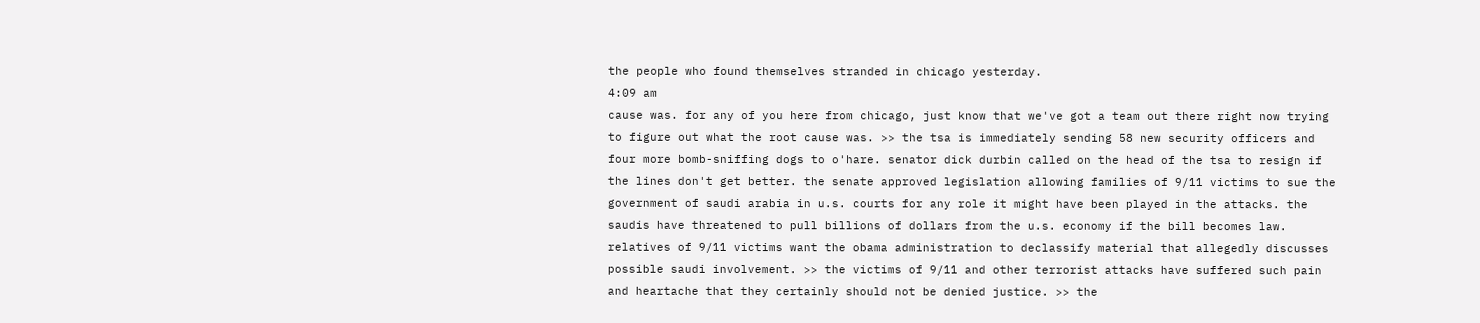the people who found themselves stranded in chicago yesterday.
4:09 am
cause was. for any of you here from chicago, just know that we've got a team out there right now trying to figure out what the root cause was. >> the tsa is immediately sending 58 new security officers and four more bomb-sniffing dogs to o'hare. senator dick durbin called on the head of the tsa to resign if the lines don't get better. the senate approved legislation allowing families of 9/11 victims to sue the government of saudi arabia in u.s. courts for any role it might have been played in the attacks. the saudis have threatened to pull billions of dollars from the u.s. economy if the bill becomes law. relatives of 9/11 victims want the obama administration to declassify material that allegedly discusses possible saudi involvement. >> the victims of 9/11 and other terrorist attacks have suffered such pain and heartache that they certainly should not be denied justice. >> the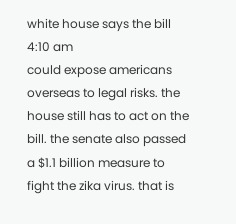white house says the bill
4:10 am
could expose americans overseas to legal risks. the house still has to act on the bill. the senate also passed a $1.1 billion measure to fight the zika virus. that is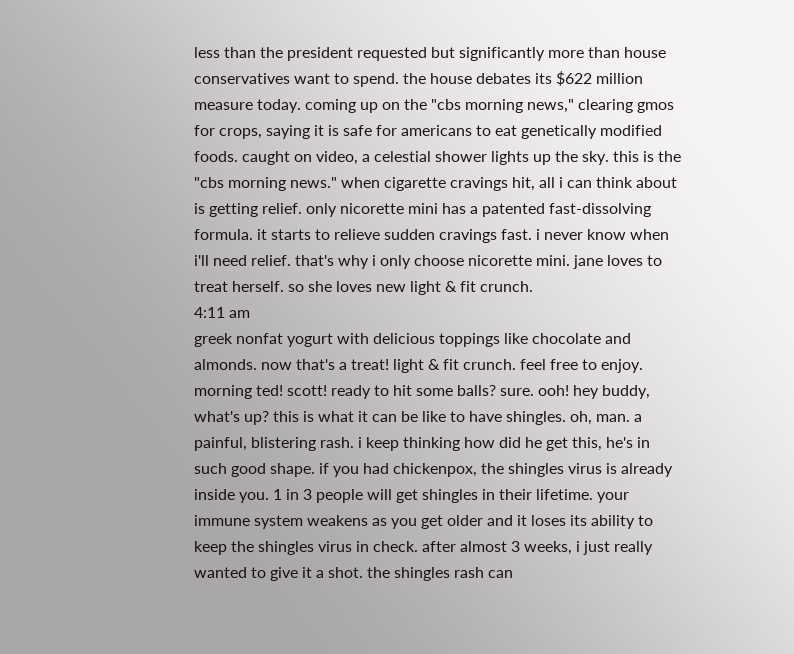less than the president requested but significantly more than house conservatives want to spend. the house debates its $622 million measure today. coming up on the "cbs morning news," clearing gmos for crops, saying it is safe for americans to eat genetically modified foods. caught on video, a celestial shower lights up the sky. this is the "cbs morning news." when cigarette cravings hit, all i can think about is getting relief. only nicorette mini has a patented fast-dissolving formula. it starts to relieve sudden cravings fast. i never know when i'll need relief. that's why i only choose nicorette mini. jane loves to treat herself. so she loves new light & fit crunch.
4:11 am
greek nonfat yogurt with delicious toppings like chocolate and almonds. now that's a treat! light & fit crunch. feel free to enjoy. morning ted! scott! ready to hit some balls? sure. ooh! hey buddy, what's up? this is what it can be like to have shingles. oh, man. a painful, blistering rash. i keep thinking how did he get this, he's in such good shape. if you had chickenpox, the shingles virus is already inside you. 1 in 3 people will get shingles in their lifetime. your immune system weakens as you get older and it loses its ability to keep the shingles virus in check. after almost 3 weeks, i just really wanted to give it a shot. the shingles rash can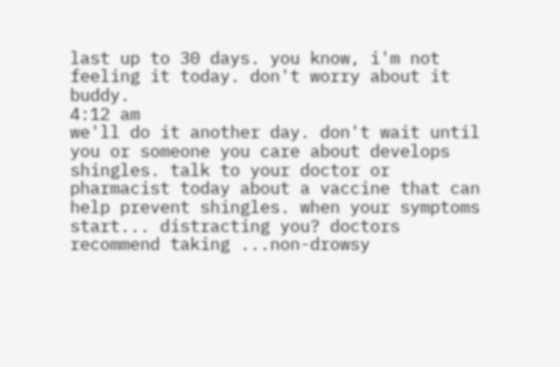last up to 30 days. you know, i'm not feeling it today. don't worry about it buddy.
4:12 am
we'll do it another day. don't wait until you or someone you care about develops shingles. talk to your doctor or pharmacist today about a vaccine that can help prevent shingles. when your symptoms start... distracting you? doctors recommend taking ...non-drowsy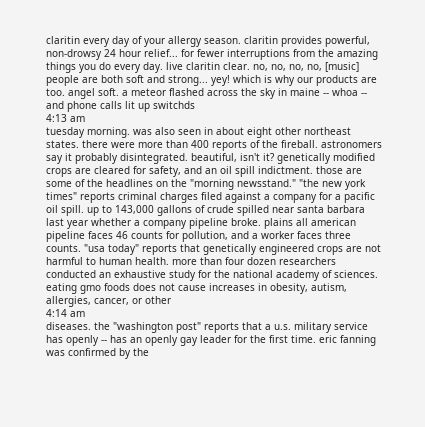claritin every day of your allergy season. claritin provides powerful, non-drowsy 24 hour relief... for fewer interruptions from the amazing things you do every day. live claritin clear. no, no, no, no, [music] people are both soft and strong... yey! which is why our products are too. angel soft. a meteor flashed across the sky in maine -- whoa -- and phone calls lit up switchds
4:13 am
tuesday morning. was also seen in about eight other northeast states. there were more than 400 reports of the fireball. astronomers say it probably disintegrated. beautiful, isn't it? genetically modified crops are cleared for safety, and an oil spill indictment. those are some of the headlines on the "morning newsstand." "the new york times" reports criminal charges filed against a company for a pacific oil spill. up to 143,000 gallons of crude spilled near santa barbara last year whether a company pipeline broke. plains all american pipeline faces 46 counts for pollution, and a worker faces three counts. "usa today" reports that genetically engineered crops are not harmful to human health. more than four dozen researchers conducted an exhaustive study for the national academy of sciences. eating gmo foods does not cause increases in obesity, autism, allergies, cancer, or other
4:14 am
diseases. the "washington post" reports that a u.s. military service has openly -- has an openly gay leader for the first time. eric fanning was confirmed by the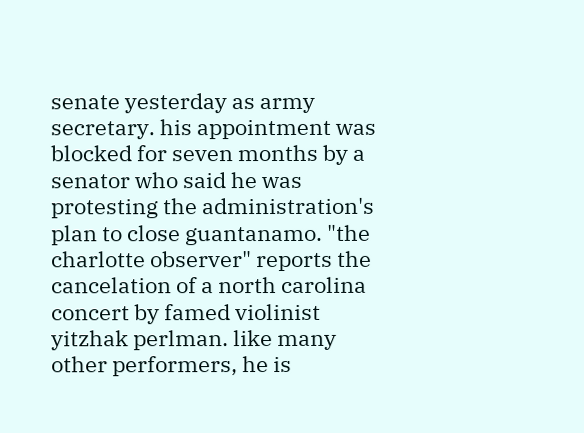senate yesterday as army secretary. his appointment was blocked for seven months by a senator who said he was protesting the administration's plan to close guantanamo. "the charlotte observer" reports the cancelation of a north carolina concert by famed violinist yitzhak perlman. like many other performers, he is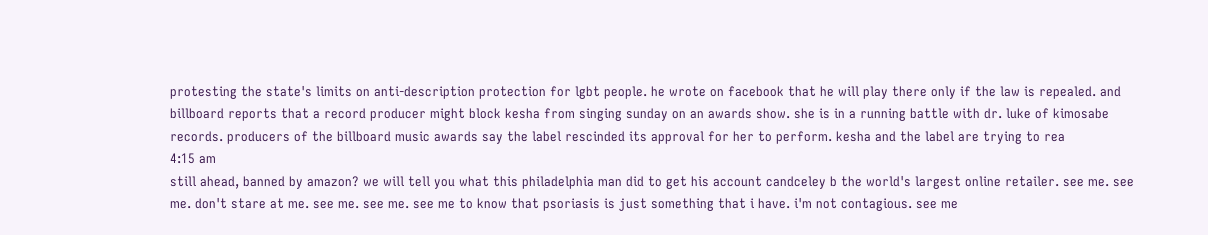protesting the state's limits on anti-description protection for lgbt people. he wrote on facebook that he will play there only if the law is repealed. and billboard reports that a record producer might block kesha from singing sunday on an awards show. she is in a running battle with dr. luke of kimosabe records. producers of the billboard music awards say the label rescinded its approval for her to perform. kesha and the label are trying to rea
4:15 am
still ahead, banned by amazon? we will tell you what this philadelphia man did to get his account candceley b the world's largest online retailer. see me. see me. don't stare at me. see me. see me. see me to know that psoriasis is just something that i have. i'm not contagious. see me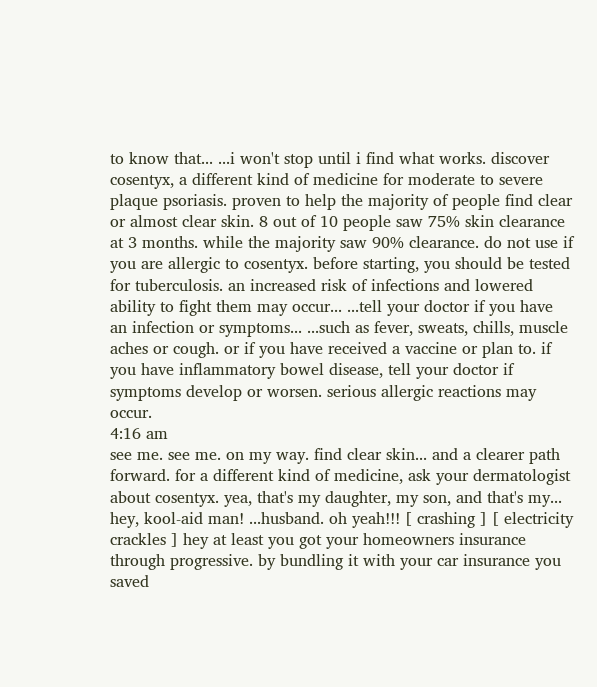to know that... ...i won't stop until i find what works. discover cosentyx, a different kind of medicine for moderate to severe plaque psoriasis. proven to help the majority of people find clear or almost clear skin. 8 out of 10 people saw 75% skin clearance at 3 months. while the majority saw 90% clearance. do not use if you are allergic to cosentyx. before starting, you should be tested for tuberculosis. an increased risk of infections and lowered ability to fight them may occur... ...tell your doctor if you have an infection or symptoms... ...such as fever, sweats, chills, muscle aches or cough. or if you have received a vaccine or plan to. if you have inflammatory bowel disease, tell your doctor if symptoms develop or worsen. serious allergic reactions may occur.
4:16 am
see me. see me. on my way. find clear skin... and a clearer path forward. for a different kind of medicine, ask your dermatologist about cosentyx. yea, that's my daughter, my son, and that's my... hey, kool-aid man! ...husband. oh yeah!!! [ crashing ] [ electricity crackles ] hey at least you got your homeowners insurance through progressive. by bundling it with your car insurance you saved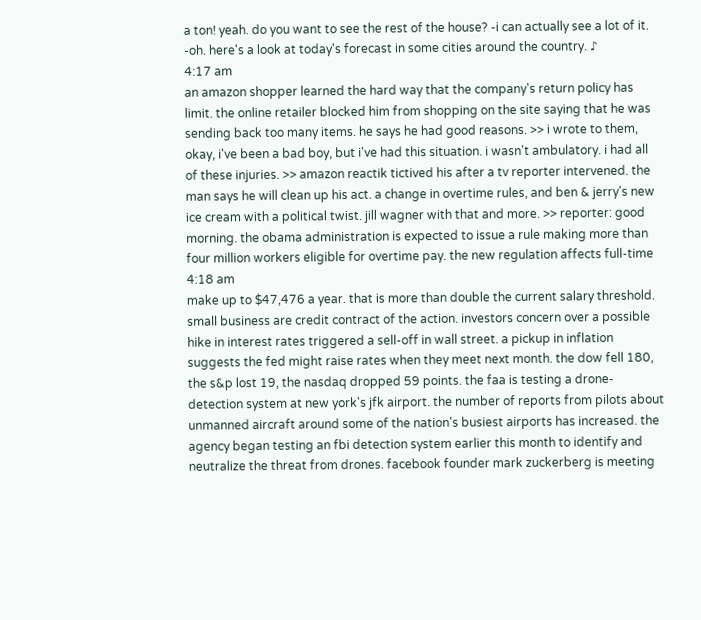a ton! yeah. do you want to see the rest of the house? -i can actually see a lot of it. -oh. here's a look at today's forecast in some cities around the country. ♪
4:17 am
an amazon shopper learned the hard way that the company's return policy has limit. the online retailer blocked him from shopping on the site saying that he was sending back too many items. he says he had good reasons. >> i wrote to them, okay, i've been a bad boy, but i've had this situation. i wasn't ambulatory. i had all of these injuries. >> amazon reactik tictived his after a tv reporter intervened. the man says he will clean up his act. a change in overtime rules, and ben & jerry's new ice cream with a political twist. jill wagner with that and more. >> reporter: good morning. the obama administration is expected to issue a rule making more than four million workers eligible for overtime pay. the new regulation affects full-time
4:18 am
make up to $47,476 a year. that is more than double the current salary threshold. small business are credit contract of the action. investors concern over a possible hike in interest rates triggered a sell-off in wall street. a pickup in inflation suggests the fed might raise rates when they meet next month. the dow fell 180, the s&p lost 19, the nasdaq dropped 59 points. the faa is testing a drone-detection system at new york's jfk airport. the number of reports from pilots about unmanned aircraft around some of the nation's busiest airports has increased. the agency began testing an fbi detection system earlier this month to identify and neutralize the threat from drones. facebook founder mark zuckerberg is meeting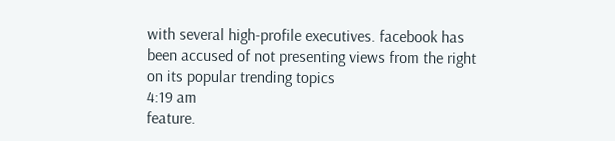with several high-profile executives. facebook has been accused of not presenting views from the right on its popular trending topics
4:19 am
feature.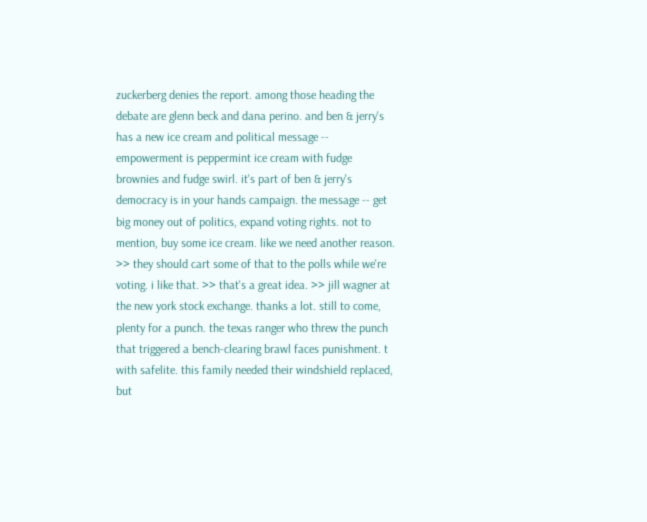zuckerberg denies the report. among those heading the debate are glenn beck and dana perino. and ben & jerry's has a new ice cream and political message -- empowerment is peppermint ice cream with fudge brownies and fudge swirl. it's part of ben & jerry's democracy is in your hands campaign. the message -- get big money out of politics, expand voting rights. not to mention, buy some ice cream. like we need another reason. >> they should cart some of that to the polls while we're voting. i like that. >> that's a great idea. >> jill wagner at the new york stock exchange. thanks a lot. still to come, plenty for a punch. the texas ranger who threw the punch that triggered a bench-clearing brawl faces punishment. t with safelite. this family needed their windshield replaced, but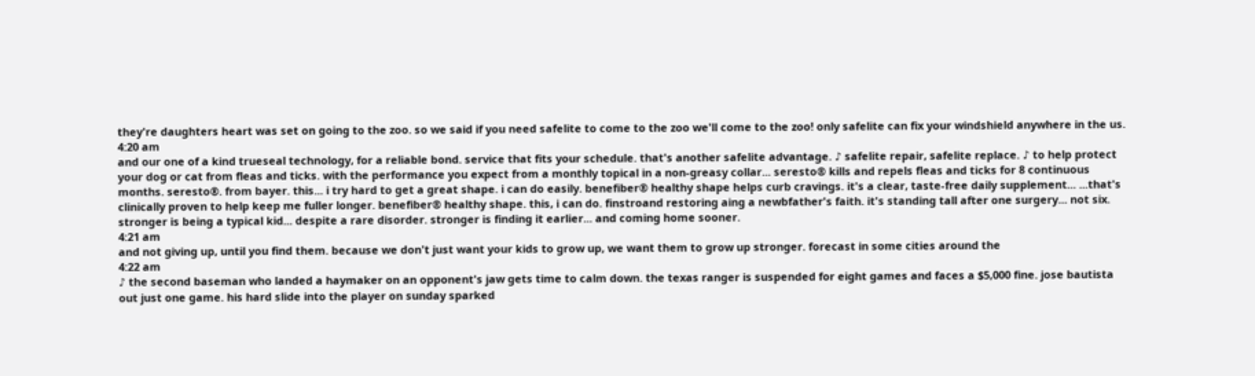they're daughters heart was set on going to the zoo. so we said if you need safelite to come to the zoo we'll come to the zoo! only safelite can fix your windshield anywhere in the us.
4:20 am
and our one of a kind trueseal technology, for a reliable bond. service that fits your schedule. that's another safelite advantage. ♪ safelite repair, safelite replace. ♪ to help protect your dog or cat from fleas and ticks. with the performance you expect from a monthly topical in a non-greasy collar... seresto® kills and repels fleas and ticks for 8 continuous months. seresto®. from bayer. this... i try hard to get a great shape. i can do easily. benefiber® healthy shape helps curb cravings. it's a clear, taste-free daily supplement... ...that's clinically proven to help keep me fuller longer. benefiber® healthy shape. this, i can do. finstroand restoring aing a newbfather's faith. it's standing tall after one surgery... not six. stronger is being a typical kid... despite a rare disorder. stronger is finding it earlier... and coming home sooner.
4:21 am
and not giving up, until you find them. because we don't just want your kids to grow up, we want them to grow up stronger. forecast in some cities around the
4:22 am
♪ the second baseman who landed a haymaker on an opponent's jaw gets time to calm down. the texas ranger is suspended for eight games and faces a $5,000 fine. jose bautista out just one game. his hard slide into the player on sunday sparked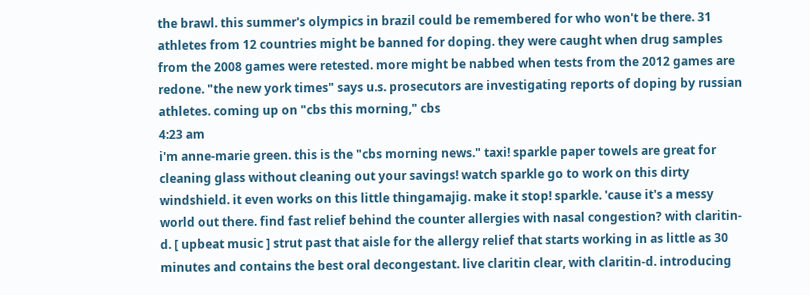the brawl. this summer's olympics in brazil could be remembered for who won't be there. 31 athletes from 12 countries might be banned for doping. they were caught when drug samples from the 2008 games were retested. more might be nabbed when tests from the 2012 games are redone. "the new york times" says u.s. prosecutors are investigating reports of doping by russian athletes. coming up on "cbs this morning," cbs
4:23 am
i'm anne-marie green. this is the "cbs morning news." taxi! sparkle paper towels are great for cleaning glass without cleaning out your savings! watch sparkle go to work on this dirty windshield. it even works on this little thingamajig. make it stop! sparkle. 'cause it's a messy world out there. find fast relief behind the counter allergies with nasal congestion? with claritin-d. [ upbeat music ] strut past that aisle for the allergy relief that starts working in as little as 30 minutes and contains the best oral decongestant. live claritin clear, with claritin-d. introducing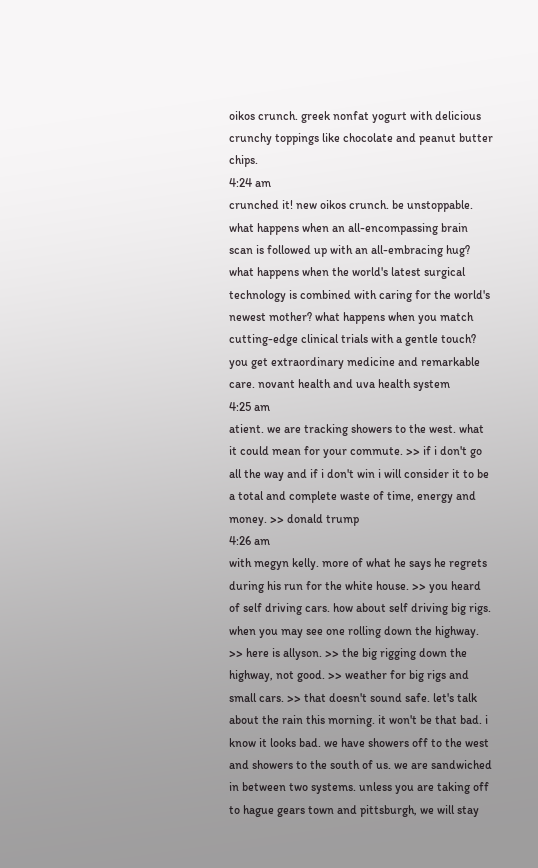oikos crunch. greek nonfat yogurt with delicious crunchy toppings like chocolate and peanut butter chips.
4:24 am
crunched it! new oikos crunch. be unstoppable. what happens when an all-encompassing brain scan is followed up with an all-embracing hug? what happens when the world's latest surgical technology is combined with caring for the world's newest mother? what happens when you match cutting-edge clinical trials with a gentle touch? you get extraordinary medicine and remarkable care. novant health and uva health system
4:25 am
atient. we are tracking showers to the west. what it could mean for your commute. >> if i don't go all the way and if i don't win i will consider it to be a total and complete waste of time, energy and money. >> donald trump
4:26 am
with megyn kelly. more of what he says he regrets during his run for the white house. >> you heard of self driving cars. how about self driving big rigs. when you may see one rolling down the highway. >> here is allyson. >> the big rigging down the highway, not good. >> weather for big rigs and small cars. >> that doesn't sound safe. let's talk about the rain this morning. it won't be that bad. i know it looks bad. we have showers off to the west and showers to the south of us. we are sandwiched in between two systems. unless you are taking off to hague gears town and pittsburgh, we will stay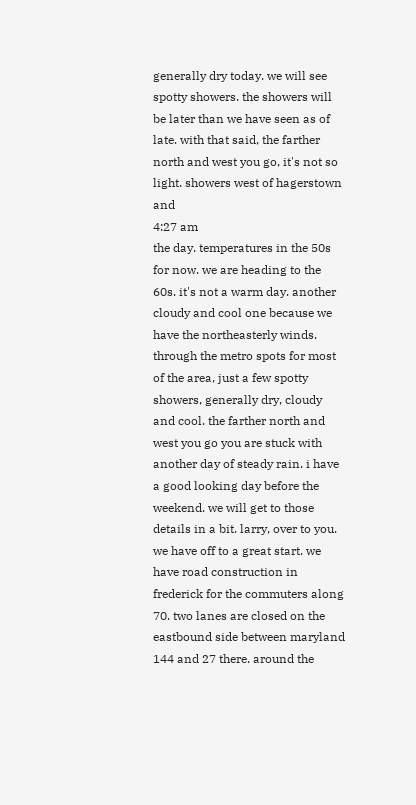generally dry today. we will see spotty showers. the showers will be later than we have seen as of late. with that said, the farther north and west you go, it's not so light. showers west of hagerstown and
4:27 am
the day. temperatures in the 50s for now. we are heading to the 60s. it's not a warm day. another cloudy and cool one because we have the northeasterly winds. through the metro spots for most of the area, just a few spotty showers, generally dry, cloudy and cool. the farther north and west you go you are stuck with another day of steady rain. i have a good looking day before the weekend. we will get to those details in a bit. larry, over to you. we have off to a great start. we have road construction in frederick for the commuters along 70. two lanes are closed on the eastbound side between maryland 144 and 27 there. around the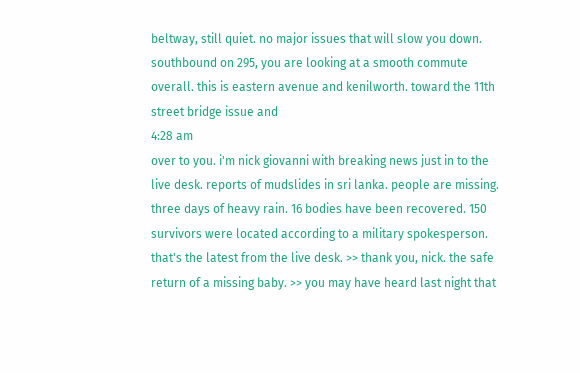beltway, still quiet. no major issues that will slow you down. southbound on 295, you are looking at a smooth commute overall. this is eastern avenue and kenilworth. toward the 11th street bridge issue and
4:28 am
over to you. i'm nick giovanni with breaking news just in to the live desk. reports of mudslides in sri lanka. people are missing. three days of heavy rain. 16 bodies have been recovered. 150 survivors were located according to a military spokesperson. that's the latest from the live desk. >> thank you, nick. the safe return of a missing baby. >> you may have heard last night that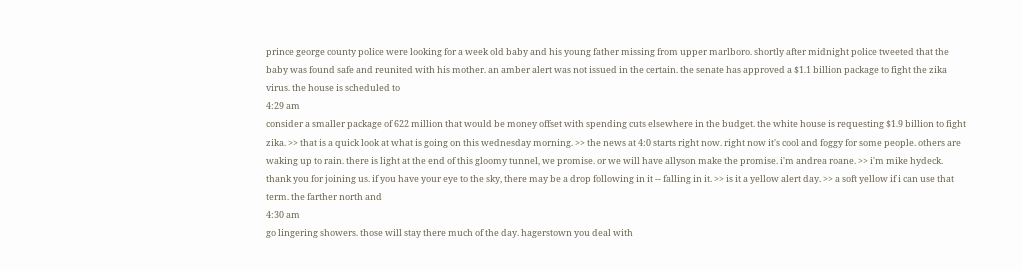prince george county police were looking for a week old baby and his young father missing from upper marlboro. shortly after midnight police tweeted that the baby was found safe and reunited with his mother. an amber alert was not issued in the certain. the senate has approved a $1.1 billion package to fight the zika virus. the house is scheduled to
4:29 am
consider a smaller package of 622 million that would be money offset with spending cuts elsewhere in the budget. the white house is requesting $1.9 billion to fight zika. >> that is a quick look at what is going on this wednesday morning. >> the news at 4:0 starts right now. right now it's cool and foggy for some people. others are waking up to rain. there is light at the end of this gloomy tunnel, we promise. or we will have allyson make the promise. i'm andrea roane. >> i'm mike hydeck. thank you for joining us. if you have your eye to the sky, there may be a drop following in it -- falling in it. >> is it a yellow alert day. >> a soft yellow if i can use that term. the farther north and
4:30 am
go lingering showers. those will stay there much of the day. hagerstown you deal with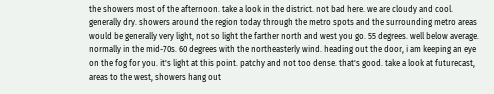the showers most of the afternoon. take a look in the district. not bad here. we are cloudy and cool. generally dry. showers around the region today through the metro spots and the surrounding metro areas would be generally very light, not so light the farther north and west you go. 55 degrees. well below average. normally in the mid-70s. 60 degrees with the northeasterly wind. heading out the door, i am keeping an eye on the fog for you. it's light at this point. patchy and not too dense. that's good. take a look at futurecast, areas to the west, showers hang out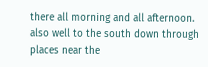there all morning and all afternoon. also well to the south down through places near the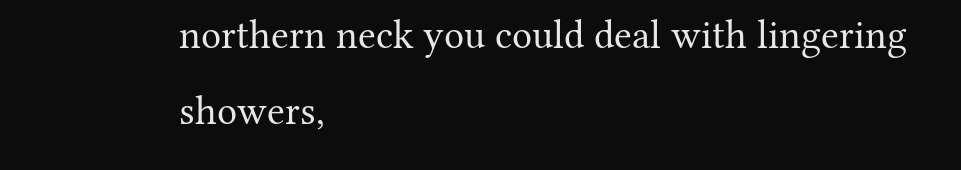northern neck you could deal with lingering showers,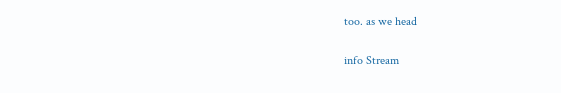too. as we head


info Stream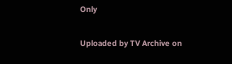Only

Uploaded by TV Archive on